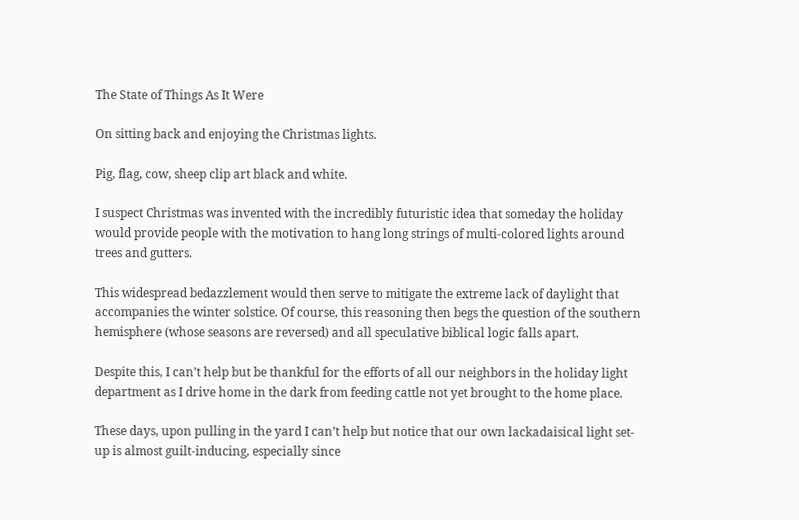The State of Things As It Were

On sitting back and enjoying the Christmas lights.

Pig, flag, cow, sheep clip art black and white.

I suspect Christmas was invented with the incredibly futuristic idea that someday the holiday would provide people with the motivation to hang long strings of multi-colored lights around trees and gutters.

This widespread bedazzlement would then serve to mitigate the extreme lack of daylight that accompanies the winter solstice. Of course, this reasoning then begs the question of the southern hemisphere (whose seasons are reversed) and all speculative biblical logic falls apart.

Despite this, I can’t help but be thankful for the efforts of all our neighbors in the holiday light department as I drive home in the dark from feeding cattle not yet brought to the home place.

These days, upon pulling in the yard I can’t help but notice that our own lackadaisical light set-up is almost guilt-inducing, especially since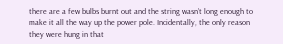there are a few bulbs burnt out and the string wasn’t long enough to make it all the way up the power pole. Incidentally, the only reason they were hung in that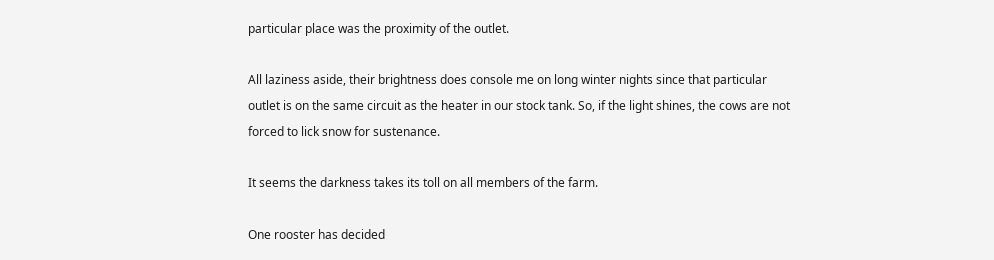particular place was the proximity of the outlet.

All laziness aside, their brightness does console me on long winter nights since that particular outlet is on the same circuit as the heater in our stock tank. So, if the light shines, the cows are not forced to lick snow for sustenance.

It seems the darkness takes its toll on all members of the farm.

One rooster has decided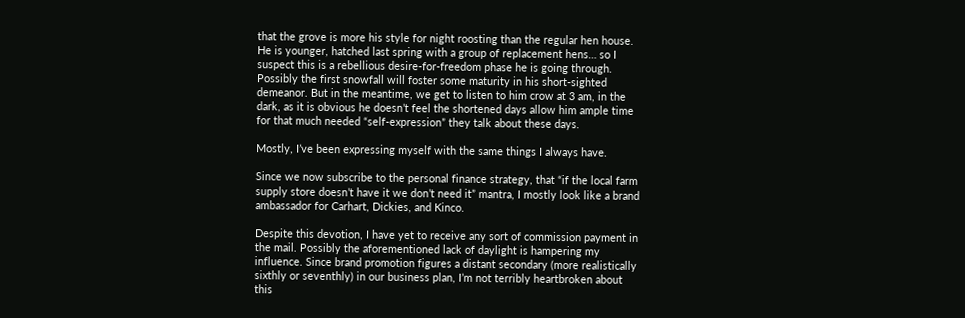that the grove is more his style for night roosting than the regular hen house. He is younger, hatched last spring with a group of replacement hens… so I suspect this is a rebellious desire-for-freedom phase he is going through. Possibly the first snowfall will foster some maturity in his short-sighted demeanor. But in the meantime, we get to listen to him crow at 3 am, in the dark, as it is obvious he doesn’t feel the shortened days allow him ample time for that much needed “self-expression” they talk about these days.

Mostly, I’ve been expressing myself with the same things I always have.

Since we now subscribe to the personal finance strategy, that “if the local farm supply store doesn’t have it we don’t need it” mantra, I mostly look like a brand ambassador for Carhart, Dickies, and Kinco.

Despite this devotion, I have yet to receive any sort of commission payment in the mail. Possibly the aforementioned lack of daylight is hampering my influence. Since brand promotion figures a distant secondary (more realistically sixthly or seventhly) in our business plan, I’m not terribly heartbroken about this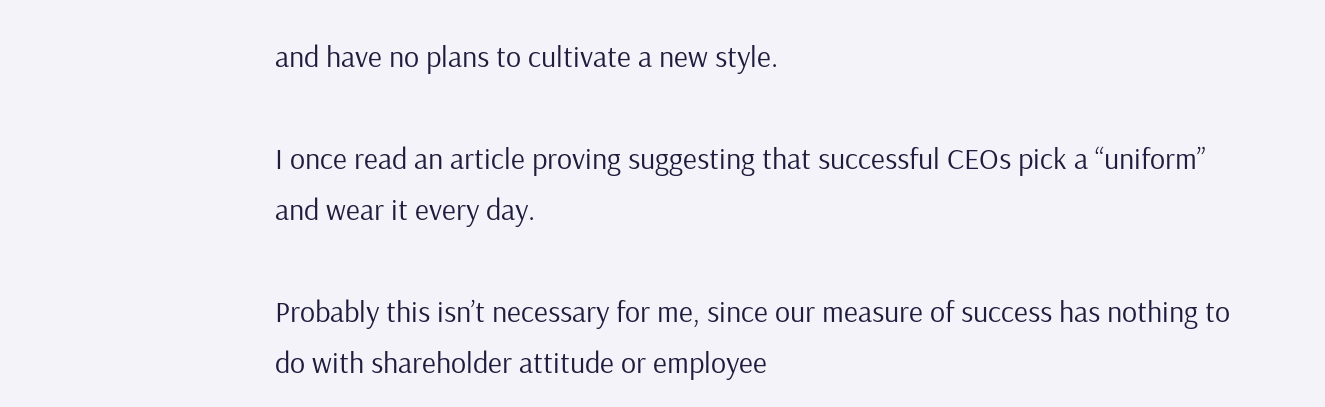and have no plans to cultivate a new style.

I once read an article proving suggesting that successful CEOs pick a “uniform” and wear it every day.

Probably this isn’t necessary for me, since our measure of success has nothing to do with shareholder attitude or employee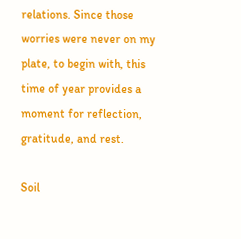relations. Since those worries were never on my plate, to begin with, this time of year provides a moment for reflection, gratitude, and rest.

Soil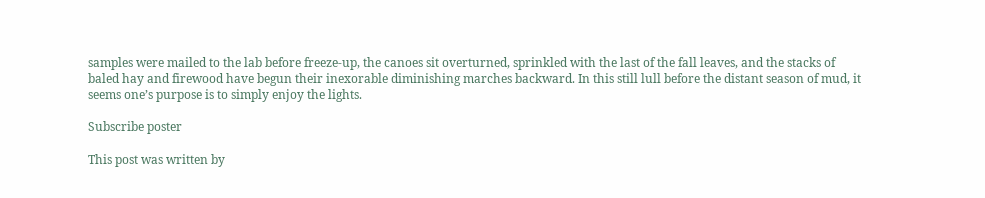samples were mailed to the lab before freeze-up, the canoes sit overturned, sprinkled with the last of the fall leaves, and the stacks of baled hay and firewood have begun their inexorable diminishing marches backward. In this still lull before the distant season of mud, it seems one’s purpose is to simply enjoy the lights.

Subscribe poster

This post was written by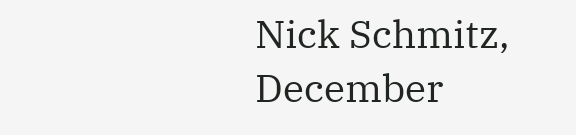Nick Schmitz, December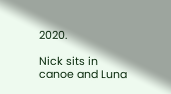2020.

Nick sits in canoe and Luna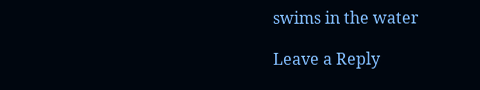swims in the water

Leave a Reply